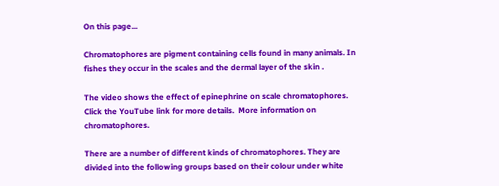On this page...

Chromatophores are pigment containing cells found in many animals. In fishes they occur in the scales and the dermal layer of the skin .

The video shows the effect of epinephrine on scale chromatophores.  Click the YouTube link for more details.  More information on chromatophores.

There are a number of different kinds of chromatophores. They are divided into the following groups based on their colour under white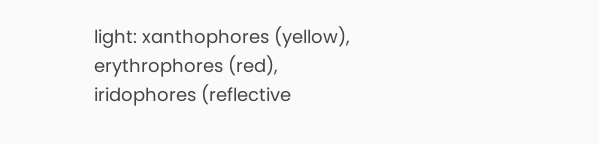light: xanthophores (yellow), erythrophores (red), iridophores (reflective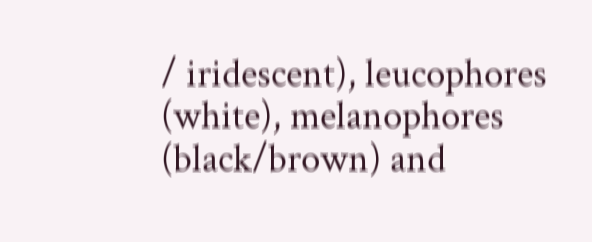/ iridescent), leucophores (white), melanophores (black/brown) and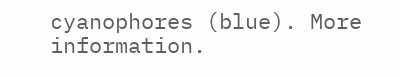cyanophores (blue). More information.